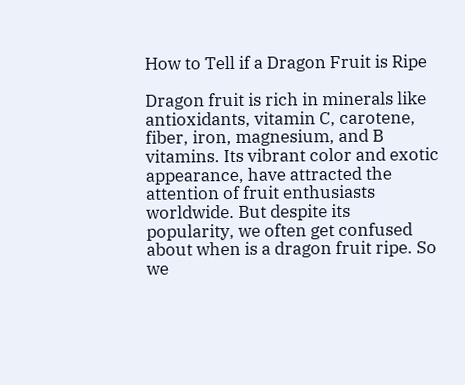How to Tell if a Dragon Fruit is Ripe

Dragon fruit is rich in minerals like antioxidants, vitamin C, carotene, fiber, iron, magnesium, and B vitamins. Its vibrant color and exotic appearance, have attracted the attention of fruit enthusiasts worldwide. But despite its popularity, we often get confused about when is a dragon fruit ripe. So we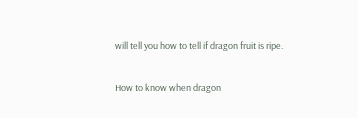will tell you how to tell if dragon fruit is ripe.

How to know when dragon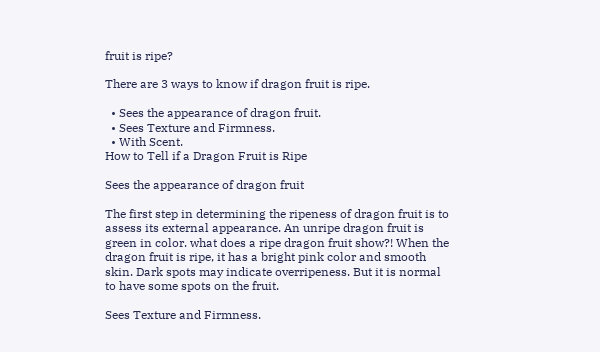fruit is ripe?

There are 3 ways to know if dragon fruit is ripe.

  • Sees the appearance of dragon fruit.
  • Sees Texture and Firmness.
  • With Scent.
How to Tell if a Dragon Fruit is Ripe

Sees the appearance of dragon fruit

The first step in determining the ripeness of dragon fruit is to assess its external appearance. An unripe dragon fruit is green in color. what does a ripe dragon fruit show?! When the dragon fruit is ripe, it has a bright pink color and smooth skin. Dark spots may indicate overripeness. But it is normal to have some spots on the fruit.

Sees Texture and Firmness.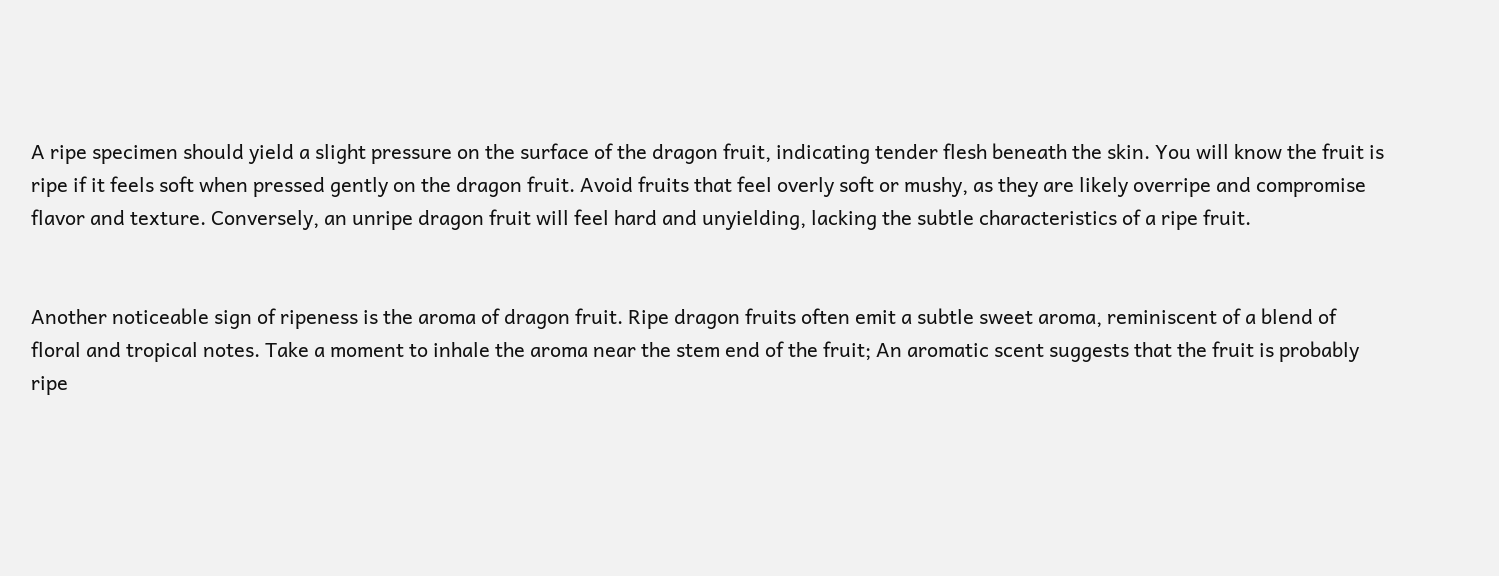A ripe specimen should yield a slight pressure on the surface of the dragon fruit, indicating tender flesh beneath the skin. You will know the fruit is ripe if it feels soft when pressed gently on the dragon fruit. Avoid fruits that feel overly soft or mushy, as they are likely overripe and compromise flavor and texture. Conversely, an unripe dragon fruit will feel hard and unyielding, lacking the subtle characteristics of a ripe fruit.


Another noticeable sign of ripeness is the aroma of dragon fruit. Ripe dragon fruits often emit a subtle sweet aroma, reminiscent of a blend of floral and tropical notes. Take a moment to inhale the aroma near the stem end of the fruit; An aromatic scent suggests that the fruit is probably ripe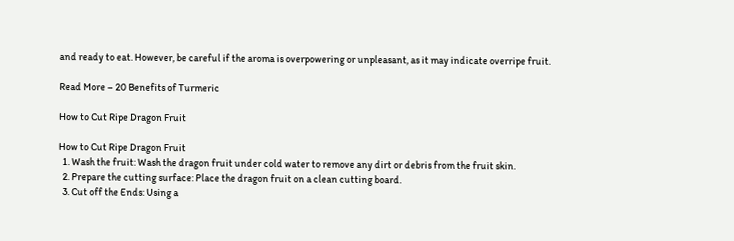and ready to eat. However, be careful if the aroma is overpowering or unpleasant, as it may indicate overripe fruit.

Read More – 20 Benefits of Turmeric

How to Cut Ripe Dragon Fruit

How to Cut Ripe Dragon Fruit
  1. Wash the fruit: Wash the dragon fruit under cold water to remove any dirt or debris from the fruit skin.
  2. Prepare the cutting surface: Place the dragon fruit on a clean cutting board.
  3. Cut off the Ends: Using a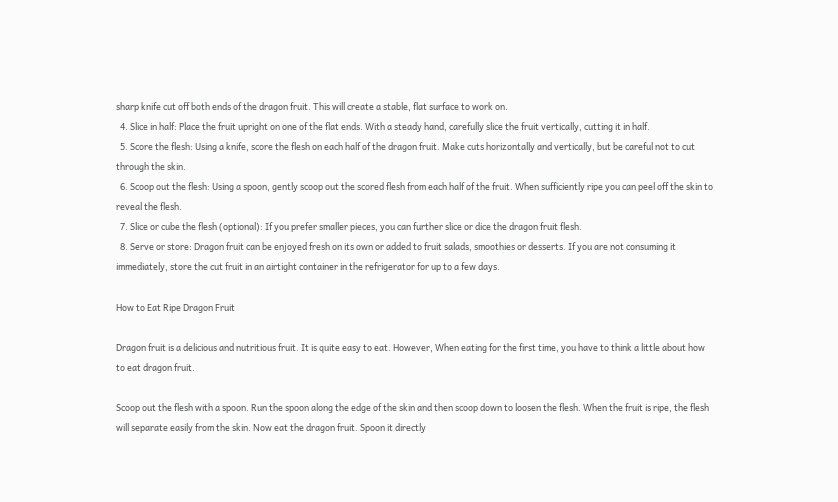sharp knife cut off both ends of the dragon fruit. This will create a stable, flat surface to work on.
  4. Slice in half: Place the fruit upright on one of the flat ends. With a steady hand, carefully slice the fruit vertically, cutting it in half.
  5. Score the flesh: Using a knife, score the flesh on each half of the dragon fruit. Make cuts horizontally and vertically, but be careful not to cut through the skin.
  6. Scoop out the flesh: Using a spoon, gently scoop out the scored flesh from each half of the fruit. When sufficiently ripe you can peel off the skin to reveal the flesh.
  7. Slice or cube the flesh (optional): If you prefer smaller pieces, you can further slice or dice the dragon fruit flesh.
  8. Serve or store: Dragon fruit can be enjoyed fresh on its own or added to fruit salads, smoothies or desserts. If you are not consuming it immediately, store the cut fruit in an airtight container in the refrigerator for up to a few days.

How to Eat Ripe Dragon Fruit

Dragon fruit is a delicious and nutritious fruit. It is quite easy to eat. However, When eating for the first time, you have to think a little about how to eat dragon fruit.

Scoop out the flesh with a spoon. Run the spoon along the edge of the skin and then scoop down to loosen the flesh. When the fruit is ripe, the flesh will separate easily from the skin. Now eat the dragon fruit. Spoon it directly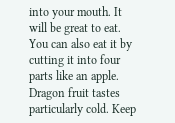into your mouth. It will be great to eat. You can also eat it by cutting it into four parts like an apple. Dragon fruit tastes particularly cold. Keep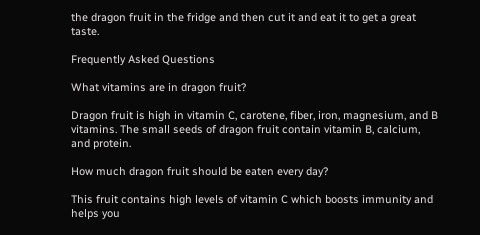the dragon fruit in the fridge and then cut it and eat it to get a great taste.

Frequently Asked Questions

What vitamins are in dragon fruit?

Dragon fruit is high in vitamin C, carotene, fiber, iron, magnesium, and B vitamins. The small seeds of dragon fruit contain vitamin B, calcium, and protein.

How much dragon fruit should be eaten every day?

This fruit contains high levels of vitamin C which boosts immunity and helps you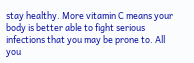stay healthy. More vitamin C means your body is better able to fight serious infections that you may be prone to. All you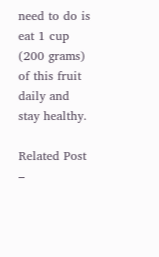need to do is eat 1 cup (200 grams) of this fruit daily and stay healthy.

Related Post –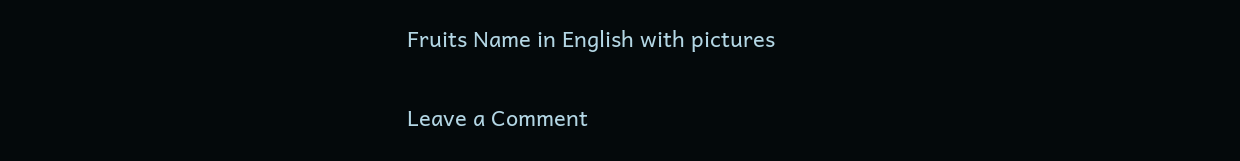Fruits Name in English with pictures

Leave a Comment